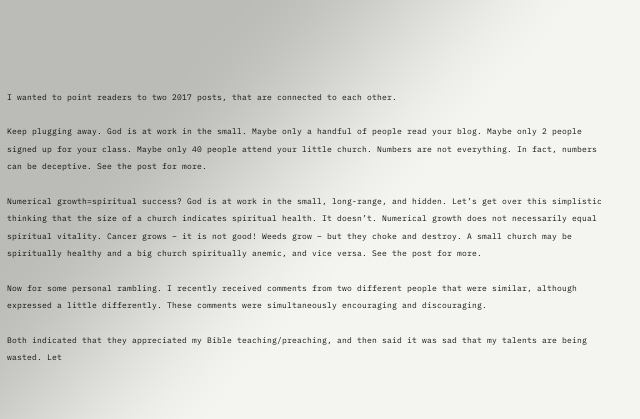I wanted to point readers to two 2017 posts, that are connected to each other.

Keep plugging away. God is at work in the small. Maybe only a handful of people read your blog. Maybe only 2 people signed up for your class. Maybe only 40 people attend your little church. Numbers are not everything. In fact, numbers can be deceptive. See the post for more.

Numerical growth=spiritual success? God is at work in the small, long-range, and hidden. Let’s get over this simplistic thinking that the size of a church indicates spiritual health. It doesn’t. Numerical growth does not necessarily equal spiritual vitality. Cancer grows – it is not good! Weeds grow – but they choke and destroy. A small church may be spiritually healthy and a big church spiritually anemic, and vice versa. See the post for more.

Now for some personal rambling. I recently received comments from two different people that were similar, although expressed a little differently. These comments were simultaneously encouraging and discouraging.

Both indicated that they appreciated my Bible teaching/preaching, and then said it was sad that my talents are being wasted. Let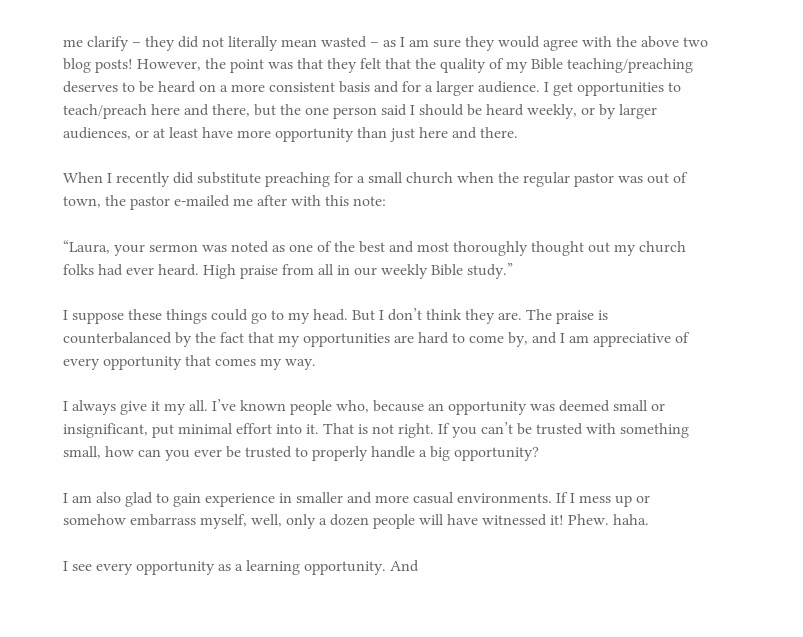me clarify – they did not literally mean wasted – as I am sure they would agree with the above two blog posts! However, the point was that they felt that the quality of my Bible teaching/preaching deserves to be heard on a more consistent basis and for a larger audience. I get opportunities to teach/preach here and there, but the one person said I should be heard weekly, or by larger audiences, or at least have more opportunity than just here and there.

When I recently did substitute preaching for a small church when the regular pastor was out of town, the pastor e-mailed me after with this note:

“Laura, your sermon was noted as one of the best and most thoroughly thought out my church folks had ever heard. High praise from all in our weekly Bible study.”

I suppose these things could go to my head. But I don’t think they are. The praise is counterbalanced by the fact that my opportunities are hard to come by, and I am appreciative of every opportunity that comes my way.

I always give it my all. I’ve known people who, because an opportunity was deemed small or insignificant, put minimal effort into it. That is not right. If you can’t be trusted with something small, how can you ever be trusted to properly handle a big opportunity?

I am also glad to gain experience in smaller and more casual environments. If I mess up or somehow embarrass myself, well, only a dozen people will have witnessed it! Phew. haha.

I see every opportunity as a learning opportunity. And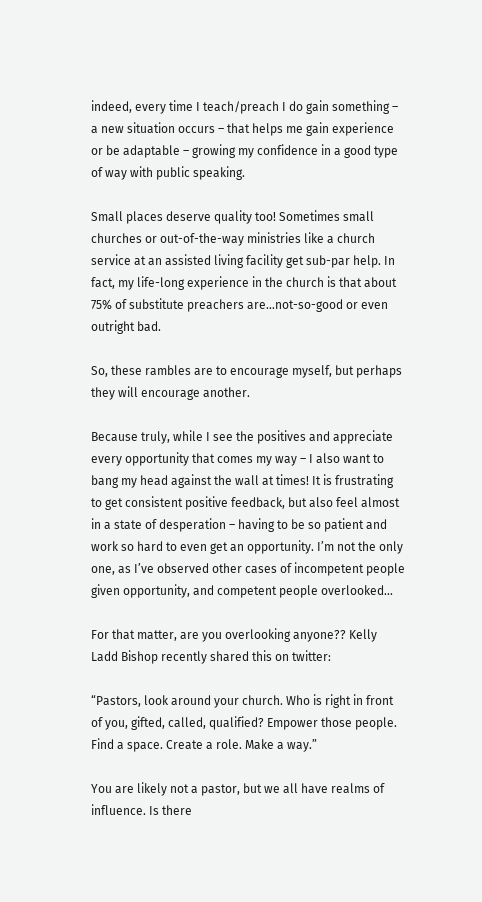indeed, every time I teach/preach I do gain something – a new situation occurs – that helps me gain experience or be adaptable – growing my confidence in a good type of way with public speaking.

Small places deserve quality too! Sometimes small churches or out-of-the-way ministries like a church service at an assisted living facility get sub-par help. In fact, my life-long experience in the church is that about 75% of substitute preachers are…not-so-good or even outright bad.

So, these rambles are to encourage myself, but perhaps they will encourage another.

Because truly, while I see the positives and appreciate every opportunity that comes my way – I also want to bang my head against the wall at times! It is frustrating to get consistent positive feedback, but also feel almost in a state of desperation – having to be so patient and work so hard to even get an opportunity. I’m not the only one, as I’ve observed other cases of incompetent people given opportunity, and competent people overlooked…

For that matter, are you overlooking anyone?? Kelly Ladd Bishop recently shared this on twitter:

“Pastors, look around your church. Who is right in front of you, gifted, called, qualified? Empower those people. Find a space. Create a role. Make a way.”

You are likely not a pastor, but we all have realms of influence. Is there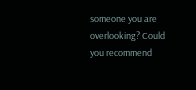someone you are overlooking? Could you recommend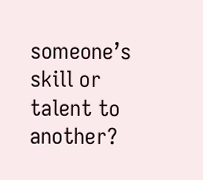someone’s skill or talent to another?